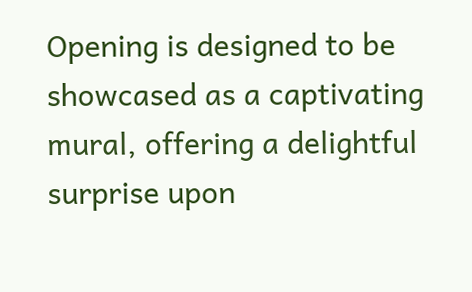Opening is designed to be showcased as a captivating mural, offering a delightful surprise upon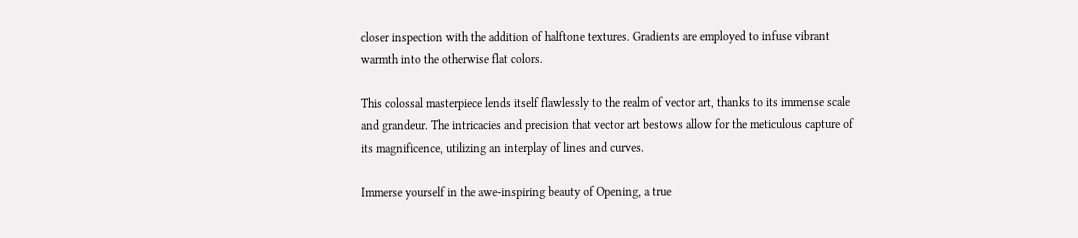closer inspection with the addition of halftone textures. Gradients are employed to infuse vibrant warmth into the otherwise flat colors.

This colossal masterpiece lends itself flawlessly to the realm of vector art, thanks to its immense scale and grandeur. The intricacies and precision that vector art bestows allow for the meticulous capture of its magnificence, utilizing an interplay of lines and curves.

Immerse yourself in the awe-inspiring beauty of Opening, a true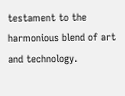testament to the harmonious blend of art and technology.